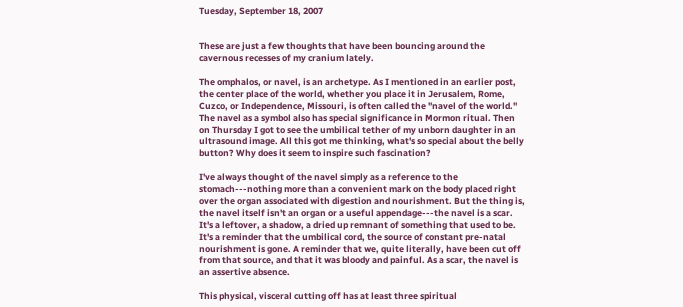Tuesday, September 18, 2007


These are just a few thoughts that have been bouncing around the cavernous recesses of my cranium lately.

The omphalos, or navel, is an archetype. As I mentioned in an earlier post, the center place of the world, whether you place it in Jerusalem, Rome, Cuzco, or Independence, Missouri, is often called the "navel of the world." The navel as a symbol also has special significance in Mormon ritual. Then on Thursday I got to see the umbilical tether of my unborn daughter in an ultrasound image. All this got me thinking, what's so special about the belly button? Why does it seem to inspire such fascination?

I've always thought of the navel simply as a reference to the stomach---nothing more than a convenient mark on the body placed right over the organ associated with digestion and nourishment. But the thing is, the navel itself isn't an organ or a useful appendage---the navel is a scar. It's a leftover, a shadow, a dried up remnant of something that used to be. It's a reminder that the umbilical cord, the source of constant pre-natal nourishment is gone. A reminder that we, quite literally, have been cut off from that source, and that it was bloody and painful. As a scar, the navel is an assertive absence.

This physical, visceral cutting off has at least three spiritual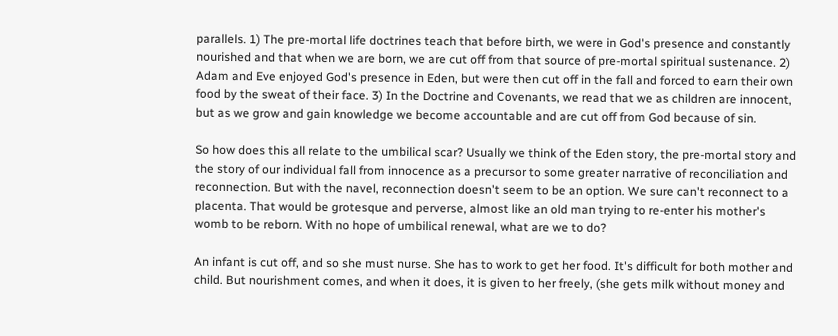parallels. 1) The pre-mortal life doctrines teach that before birth, we were in God's presence and constantly nourished and that when we are born, we are cut off from that source of pre-mortal spiritual sustenance. 2) Adam and Eve enjoyed God's presence in Eden, but were then cut off in the fall and forced to earn their own food by the sweat of their face. 3) In the Doctrine and Covenants, we read that we as children are innocent, but as we grow and gain knowledge we become accountable and are cut off from God because of sin.

So how does this all relate to the umbilical scar? Usually we think of the Eden story, the pre-mortal story and the story of our individual fall from innocence as a precursor to some greater narrative of reconciliation and reconnection. But with the navel, reconnection doesn't seem to be an option. We sure can't reconnect to a placenta. That would be grotesque and perverse, almost like an old man trying to re-enter his mother's womb to be reborn. With no hope of umbilical renewal, what are we to do?

An infant is cut off, and so she must nurse. She has to work to get her food. It's difficult for both mother and child. But nourishment comes, and when it does, it is given to her freely, (she gets milk without money and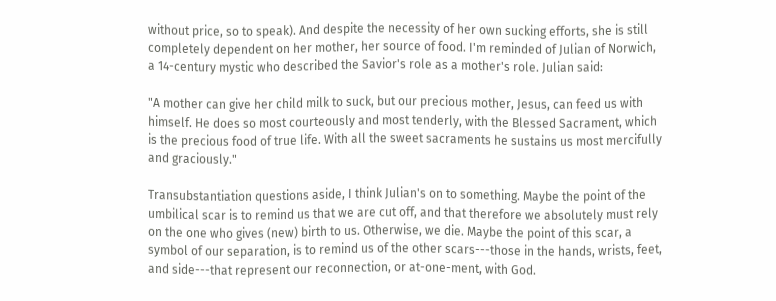without price, so to speak). And despite the necessity of her own sucking efforts, she is still completely dependent on her mother, her source of food. I'm reminded of Julian of Norwich, a 14-century mystic who described the Savior's role as a mother's role. Julian said:

"A mother can give her child milk to suck, but our precious mother, Jesus, can feed us with himself. He does so most courteously and most tenderly, with the Blessed Sacrament, which is the precious food of true life. With all the sweet sacraments he sustains us most mercifully and graciously."

Transubstantiation questions aside, I think Julian's on to something. Maybe the point of the umbilical scar is to remind us that we are cut off, and that therefore we absolutely must rely on the one who gives (new) birth to us. Otherwise, we die. Maybe the point of this scar, a symbol of our separation, is to remind us of the other scars---those in the hands, wrists, feet, and side---that represent our reconnection, or at-one-ment, with God.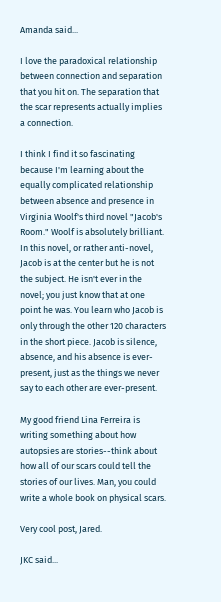Amanda said...

I love the paradoxical relationship between connection and separation that you hit on. The separation that the scar represents actually implies a connection.

I think I find it so fascinating because I'm learning about the equally complicated relationship between absence and presence in Virginia Woolf's third novel "Jacob's Room." Woolf is absolutely brilliant. In this novel, or rather anti-novel, Jacob is at the center but he is not the subject. He isn't ever in the novel; you just know that at one point he was. You learn who Jacob is only through the other 120 characters in the short piece. Jacob is silence, absence, and his absence is ever-present, just as the things we never say to each other are ever-present.

My good friend Lina Ferreira is writing something about how autopsies are stories--think about how all of our scars could tell the stories of our lives. Man, you could write a whole book on physical scars.

Very cool post, Jared.

JKC said...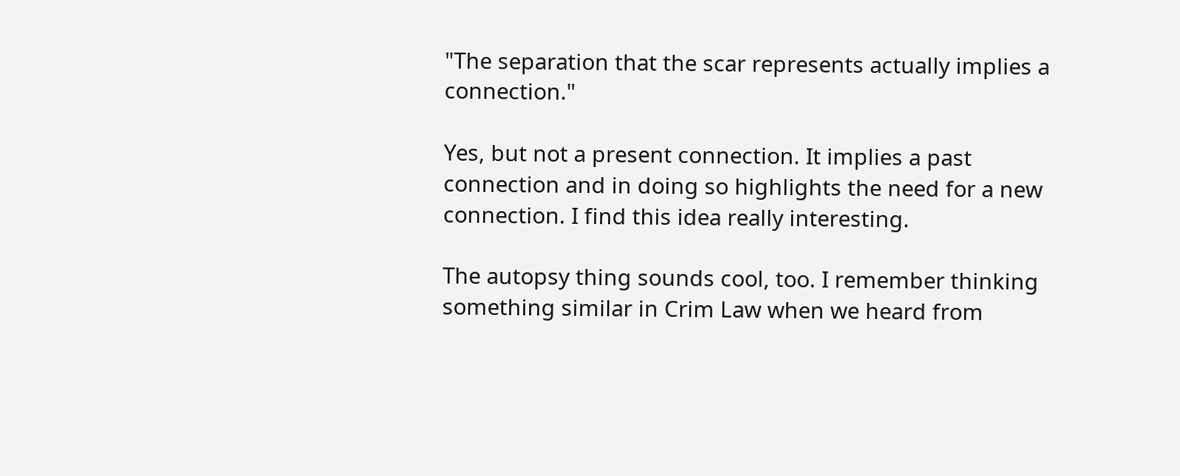"The separation that the scar represents actually implies a connection."

Yes, but not a present connection. It implies a past connection and in doing so highlights the need for a new connection. I find this idea really interesting.

The autopsy thing sounds cool, too. I remember thinking something similar in Crim Law when we heard from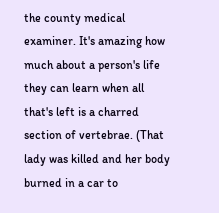the county medical examiner. It's amazing how much about a person's life they can learn when all that's left is a charred section of vertebrae. (That lady was killed and her body burned in a car to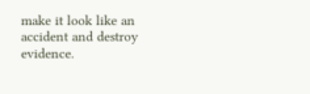make it look like an accident and destroy evidence.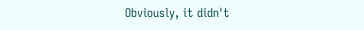Obviously, it didn't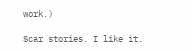work.)

Scar stories. I like it.